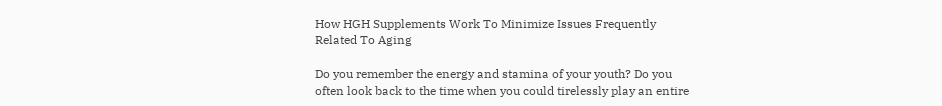How HGH Supplements Work To Minimize Issues Frequently Related To Aging

Do you remember the energy and stamina of your youth? Do you often look back to the time when you could tirelessly play an entire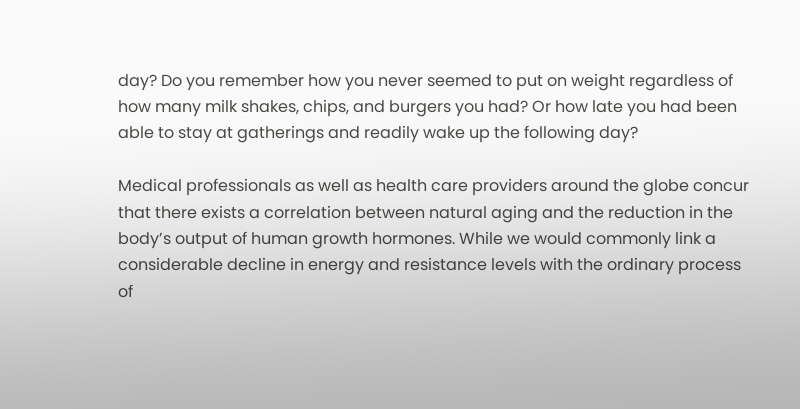day? Do you remember how you never seemed to put on weight regardless of how many milk shakes, chips, and burgers you had? Or how late you had been able to stay at gatherings and readily wake up the following day?

Medical professionals as well as health care providers around the globe concur that there exists a correlation between natural aging and the reduction in the body’s output of human growth hormones. While we would commonly link a considerable decline in energy and resistance levels with the ordinary process of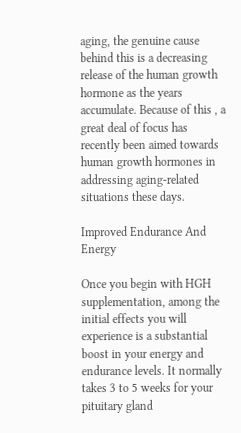aging, the genuine cause behind this is a decreasing release of the human growth hormone as the years accumulate. Because of this , a great deal of focus has recently been aimed towards human growth hormones in addressing aging-related situations these days.

Improved Endurance And Energy

Once you begin with HGH supplementation, among the initial effects you will experience is a substantial boost in your energy and endurance levels. It normally takes 3 to 5 weeks for your pituitary gland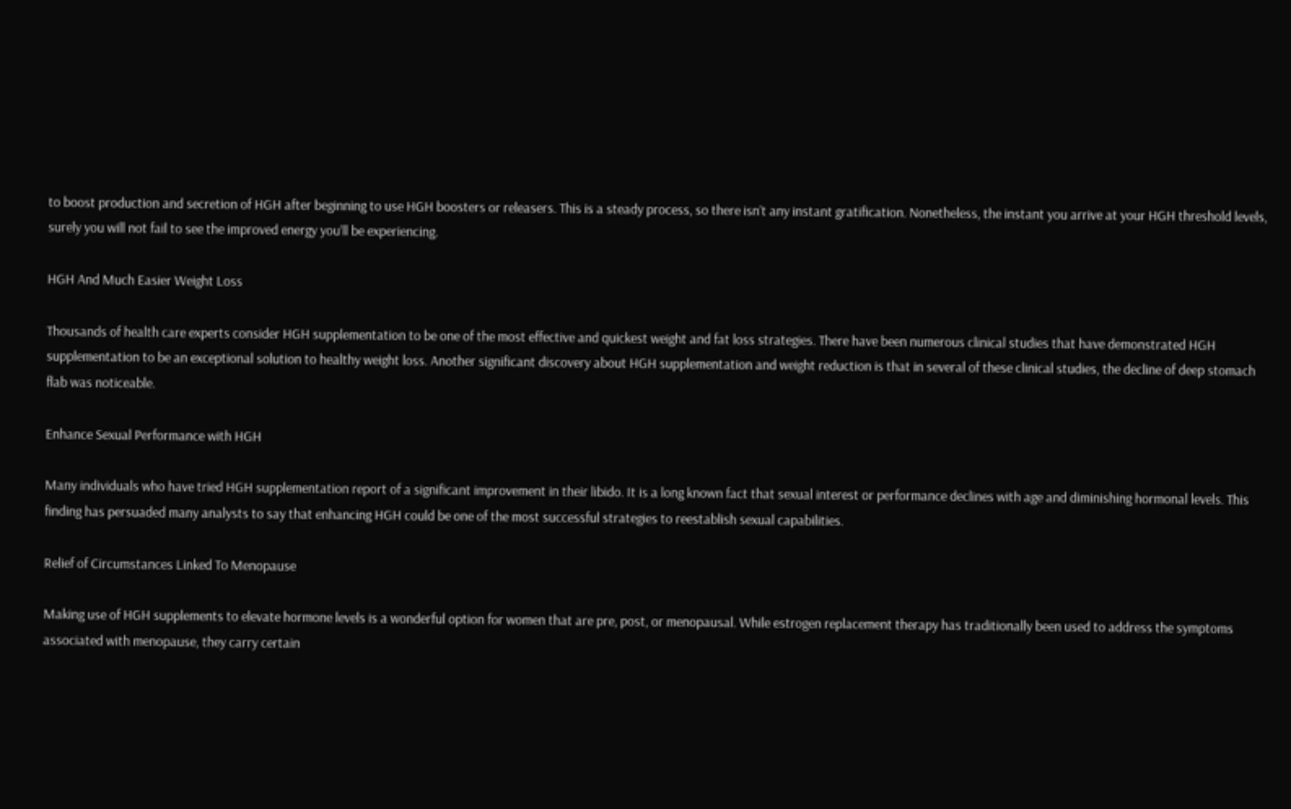to boost production and secretion of HGH after beginning to use HGH boosters or releasers. This is a steady process, so there isn’t any instant gratification. Nonetheless, the instant you arrive at your HGH threshold levels, surely you will not fail to see the improved energy you’ll be experiencing.

HGH And Much Easier Weight Loss

Thousands of health care experts consider HGH supplementation to be one of the most effective and quickest weight and fat loss strategies. There have been numerous clinical studies that have demonstrated HGH supplementation to be an exceptional solution to healthy weight loss. Another significant discovery about HGH supplementation and weight reduction is that in several of these clinical studies, the decline of deep stomach flab was noticeable.

Enhance Sexual Performance with HGH

Many individuals who have tried HGH supplementation report of a significant improvement in their libido. It is a long known fact that sexual interest or performance declines with age and diminishing hormonal levels. This finding has persuaded many analysts to say that enhancing HGH could be one of the most successful strategies to reestablish sexual capabilities.

Relief of Circumstances Linked To Menopause

Making use of HGH supplements to elevate hormone levels is a wonderful option for women that are pre, post, or menopausal. While estrogen replacement therapy has traditionally been used to address the symptoms associated with menopause, they carry certain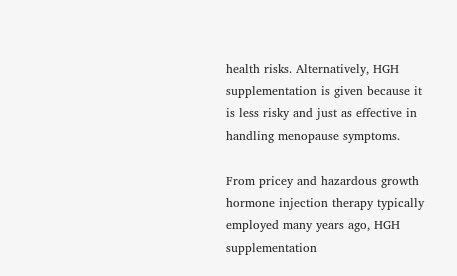health risks. Alternatively, HGH supplementation is given because it is less risky and just as effective in handling menopause symptoms.

From pricey and hazardous growth hormone injection therapy typically employed many years ago, HGH supplementation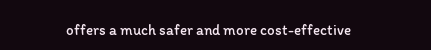offers a much safer and more cost-effective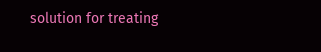solution for treating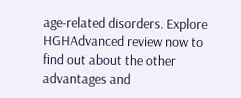age-related disorders. Explore HGHAdvanced review now to find out about the other advantages and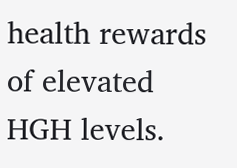health rewards of elevated HGH levels.